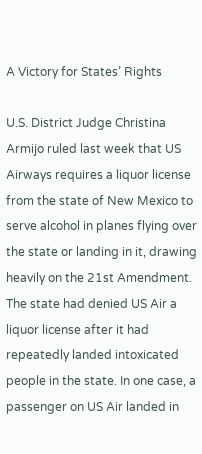A Victory for States’ Rights

U.S. District Judge Christina Armijo ruled last week that US Airways requires a liquor license from the state of New Mexico to serve alcohol in planes flying over the state or landing in it, drawing heavily on the 21st Amendment. The state had denied US Air a liquor license after it had repeatedly landed intoxicated people in the state. In one case, a passenger on US Air landed in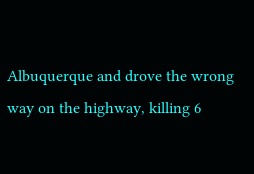Albuquerque and drove the wrong way on the highway, killing 6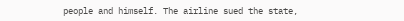people and himself. The airline sued the state,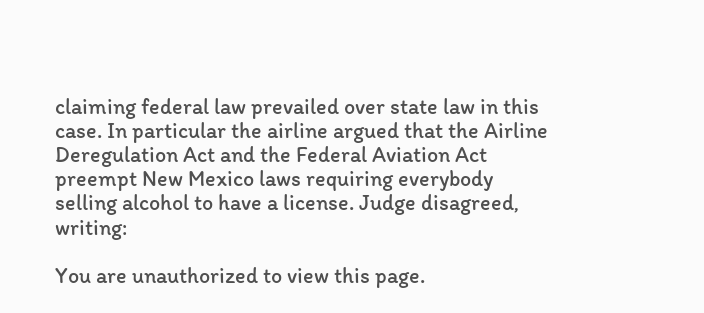claiming federal law prevailed over state law in this case. In particular the airline argued that the Airline Deregulation Act and the Federal Aviation Act preempt New Mexico laws requiring everybody selling alcohol to have a license. Judge disagreed, writing:

You are unauthorized to view this page.